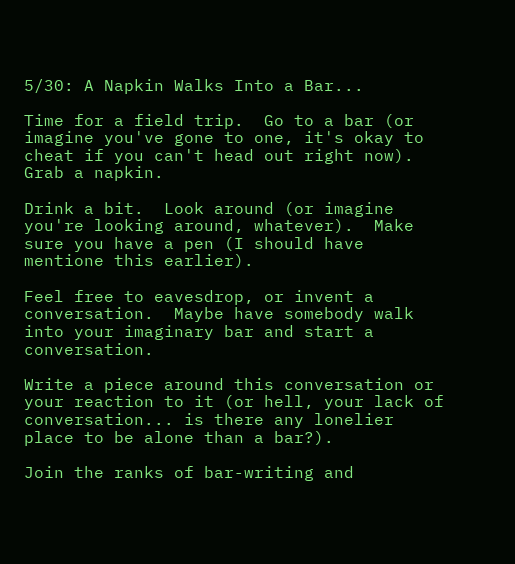5/30: A Napkin Walks Into a Bar...

Time for a field trip.  Go to a bar (or imagine you've gone to one, it's okay to cheat if you can't head out right now).  Grab a napkin.

Drink a bit.  Look around (or imagine you're looking around, whatever).  Make sure you have a pen (I should have mentione this earlier).

Feel free to eavesdrop, or invent a conversation.  Maybe have somebody walk into your imaginary bar and start a conversation.

Write a piece around this conversation or your reaction to it (or hell, your lack of conversation... is there any lonelier place to be alone than a bar?).

Join the ranks of bar-writing and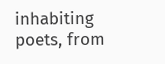inhabiting poets, from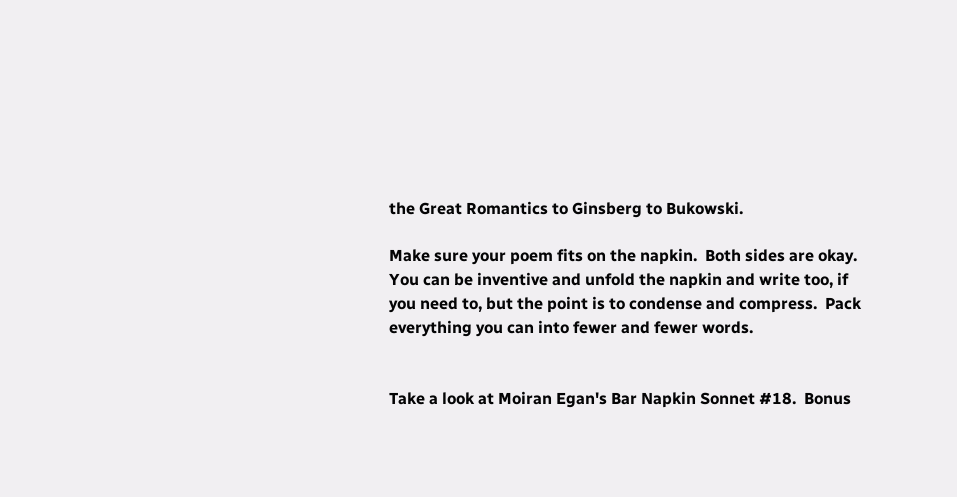the Great Romantics to Ginsberg to Bukowski.

Make sure your poem fits on the napkin.  Both sides are okay.  You can be inventive and unfold the napkin and write too, if you need to, but the point is to condense and compress.  Pack everything you can into fewer and fewer words.


Take a look at Moiran Egan's Bar Napkin Sonnet #18.  Bonus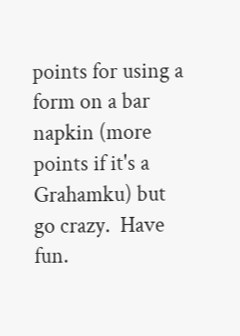points for using a form on a bar napkin (more points if it's a Grahamku) but go crazy.  Have fun.